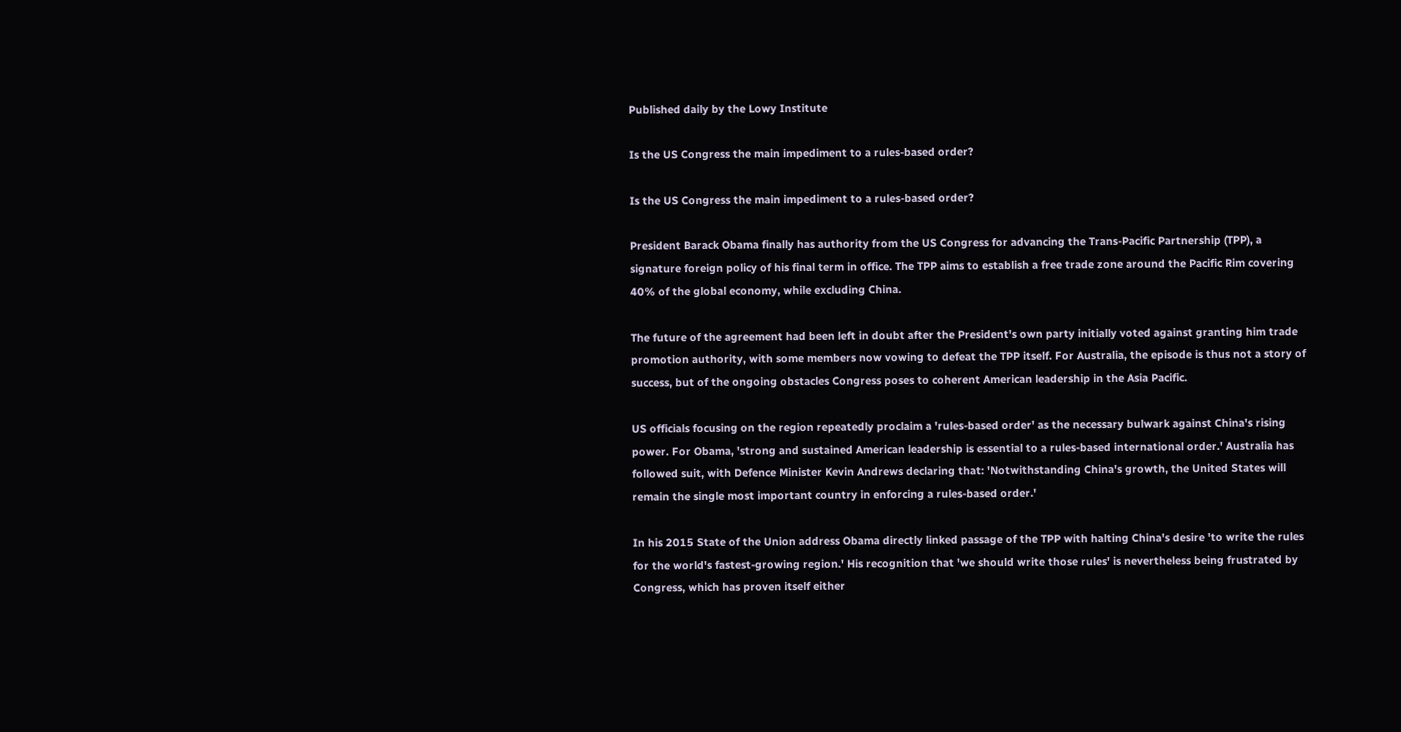Published daily by the Lowy Institute

Is the US Congress the main impediment to a rules-based order?

Is the US Congress the main impediment to a rules-based order?

President Barack Obama finally has authority from the US Congress for advancing the Trans-Pacific Partnership (TPP), a signature foreign policy of his final term in office. The TPP aims to establish a free trade zone around the Pacific Rim covering 40% of the global economy, while excluding China.

The future of the agreement had been left in doubt after the President's own party initially voted against granting him trade promotion authority, with some members now vowing to defeat the TPP itself. For Australia, the episode is thus not a story of success, but of the ongoing obstacles Congress poses to coherent American leadership in the Asia Pacific.

US officials focusing on the region repeatedly proclaim a 'rules-based order' as the necessary bulwark against China's rising power. For Obama, 'strong and sustained American leadership is essential to a rules-based international order.' Australia has followed suit, with Defence Minister Kevin Andrews declaring that: 'Notwithstanding China's growth, the United States will remain the single most important country in enforcing a rules-based order.'

In his 2015 State of the Union address Obama directly linked passage of the TPP with halting China's desire 'to write the rules for the world's fastest-growing region.' His recognition that 'we should write those rules' is nevertheless being frustrated by Congress, which has proven itself either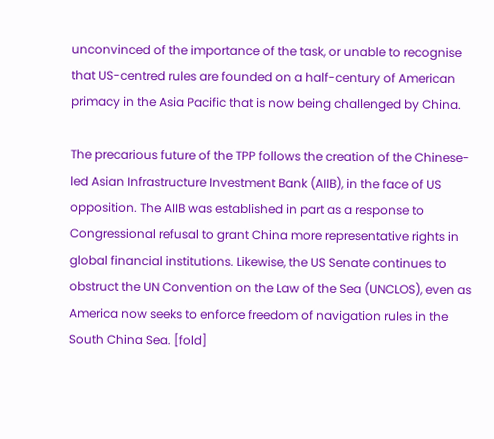unconvinced of the importance of the task, or unable to recognise that US-centred rules are founded on a half-century of American primacy in the Asia Pacific that is now being challenged by China.

The precarious future of the TPP follows the creation of the Chinese-led Asian Infrastructure Investment Bank (AIIB), in the face of US opposition. The AIIB was established in part as a response to Congressional refusal to grant China more representative rights in global financial institutions. Likewise, the US Senate continues to obstruct the UN Convention on the Law of the Sea (UNCLOS), even as America now seeks to enforce freedom of navigation rules in the South China Sea. [fold]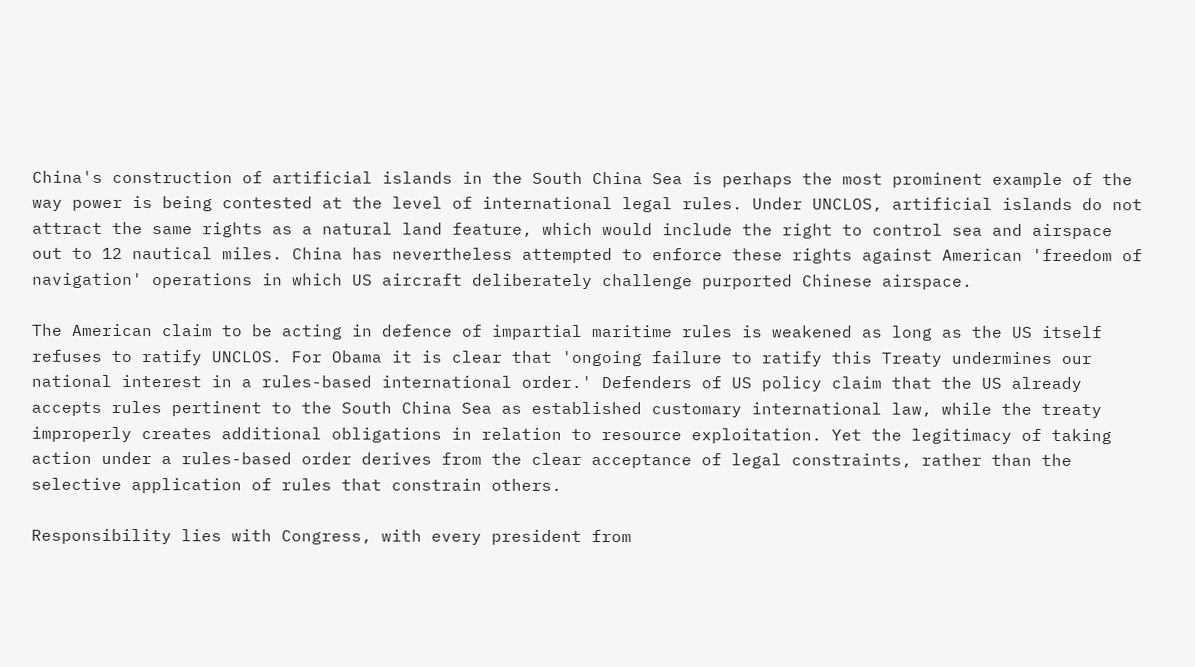China's construction of artificial islands in the South China Sea is perhaps the most prominent example of the way power is being contested at the level of international legal rules. Under UNCLOS, artificial islands do not attract the same rights as a natural land feature, which would include the right to control sea and airspace out to 12 nautical miles. China has nevertheless attempted to enforce these rights against American 'freedom of navigation' operations in which US aircraft deliberately challenge purported Chinese airspace.

The American claim to be acting in defence of impartial maritime rules is weakened as long as the US itself refuses to ratify UNCLOS. For Obama it is clear that 'ongoing failure to ratify this Treaty undermines our national interest in a rules-based international order.' Defenders of US policy claim that the US already accepts rules pertinent to the South China Sea as established customary international law, while the treaty improperly creates additional obligations in relation to resource exploitation. Yet the legitimacy of taking action under a rules-based order derives from the clear acceptance of legal constraints, rather than the selective application of rules that constrain others.

Responsibility lies with Congress, with every president from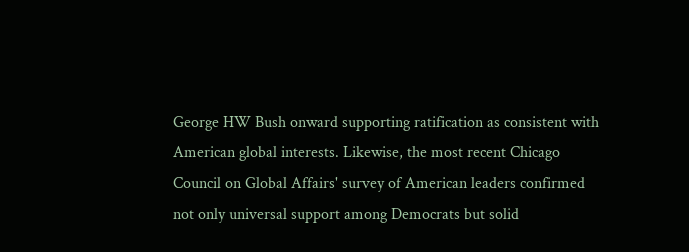George HW Bush onward supporting ratification as consistent with American global interests. Likewise, the most recent Chicago Council on Global Affairs' survey of American leaders confirmed not only universal support among Democrats but solid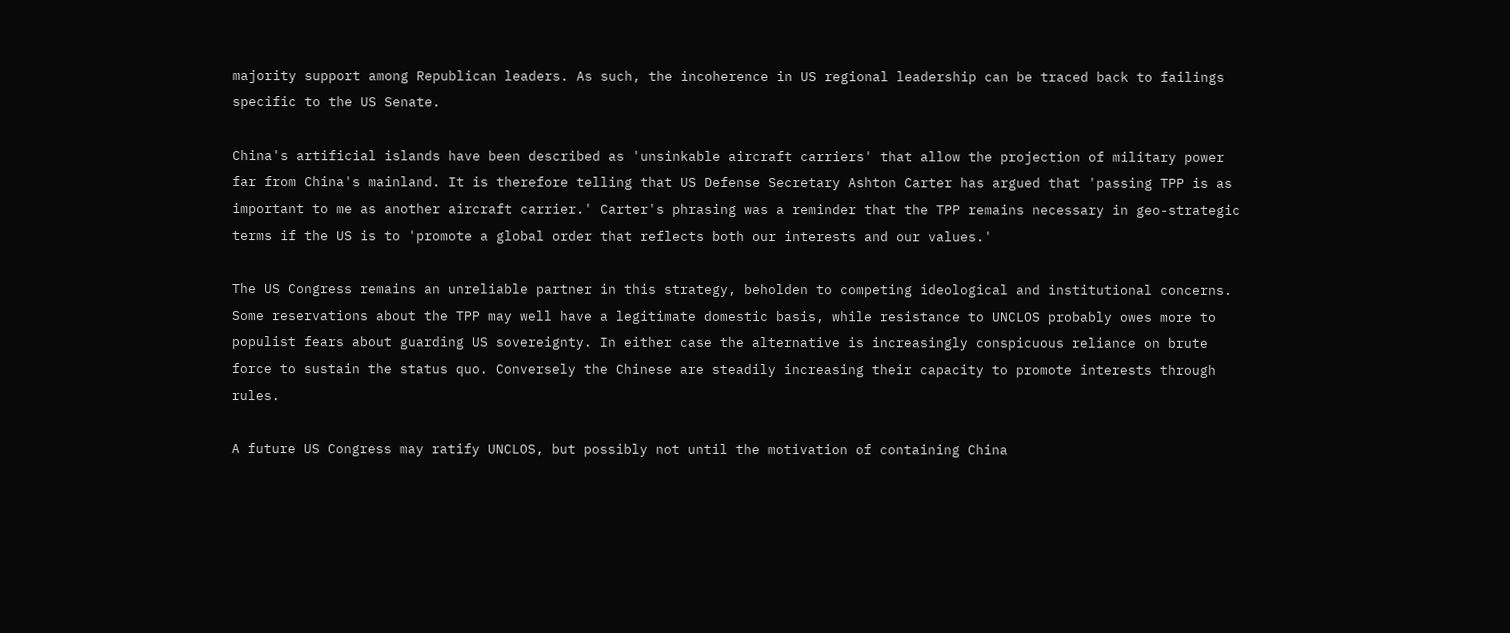majority support among Republican leaders. As such, the incoherence in US regional leadership can be traced back to failings specific to the US Senate.

China's artificial islands have been described as 'unsinkable aircraft carriers' that allow the projection of military power far from China's mainland. It is therefore telling that US Defense Secretary Ashton Carter has argued that 'passing TPP is as important to me as another aircraft carrier.' Carter's phrasing was a reminder that the TPP remains necessary in geo-strategic terms if the US is to 'promote a global order that reflects both our interests and our values.'

The US Congress remains an unreliable partner in this strategy, beholden to competing ideological and institutional concerns. Some reservations about the TPP may well have a legitimate domestic basis, while resistance to UNCLOS probably owes more to populist fears about guarding US sovereignty. In either case the alternative is increasingly conspicuous reliance on brute force to sustain the status quo. Conversely the Chinese are steadily increasing their capacity to promote interests through rules.

A future US Congress may ratify UNCLOS, but possibly not until the motivation of containing China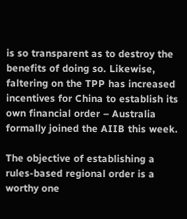is so transparent as to destroy the benefits of doing so. Likewise, faltering on the TPP has increased incentives for China to establish its own financial order – Australia formally joined the AIIB this week.

The objective of establishing a rules-based regional order is a worthy one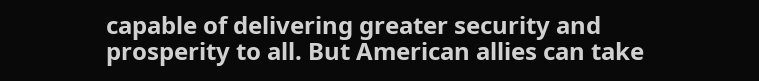capable of delivering greater security and prosperity to all. But American allies can take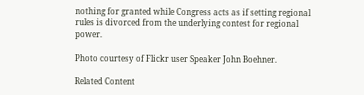nothing for granted while Congress acts as if setting regional rules is divorced from the underlying contest for regional power.

Photo courtesy of Flickr user Speaker John Boehner.

Related Content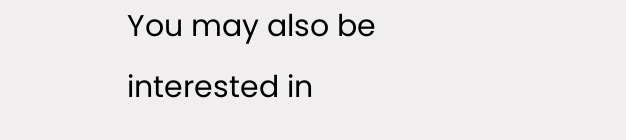You may also be interested in